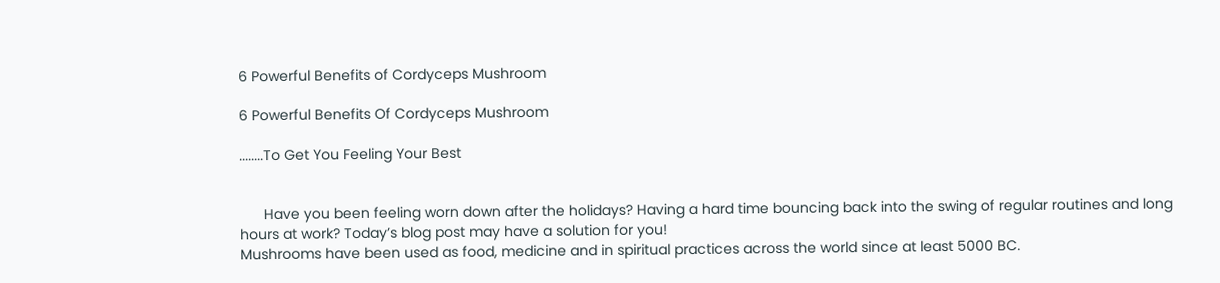6 Powerful Benefits of Cordyceps Mushroom

6 Powerful Benefits Of Cordyceps Mushroom

........To Get You Feeling Your Best


      Have you been feeling worn down after the holidays? Having a hard time bouncing back into the swing of regular routines and long hours at work? Today’s blog post may have a solution for you!
Mushrooms have been used as food, medicine and in spiritual practices across the world since at least 5000 BC.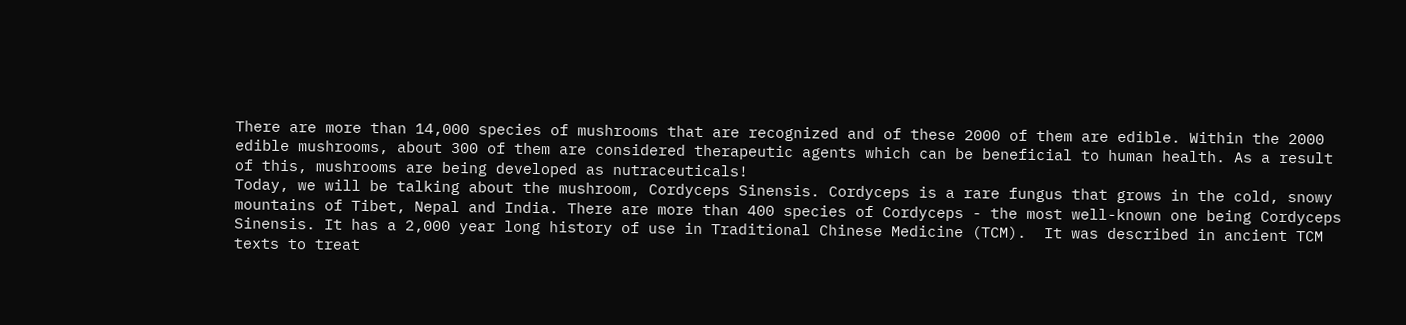There are more than 14,000 species of mushrooms that are recognized and of these 2000 of them are edible. Within the 2000 edible mushrooms, about 300 of them are considered therapeutic agents which can be beneficial to human health. As a result of this, mushrooms are being developed as nutraceuticals!
Today, we will be talking about the mushroom, Cordyceps Sinensis. Cordyceps is a rare fungus that grows in the cold, snowy mountains of Tibet, Nepal and India. There are more than 400 species of Cordyceps - the most well-known one being Cordyceps Sinensis. It has a 2,000 year long history of use in Traditional Chinese Medicine (TCM).  It was described in ancient TCM texts to treat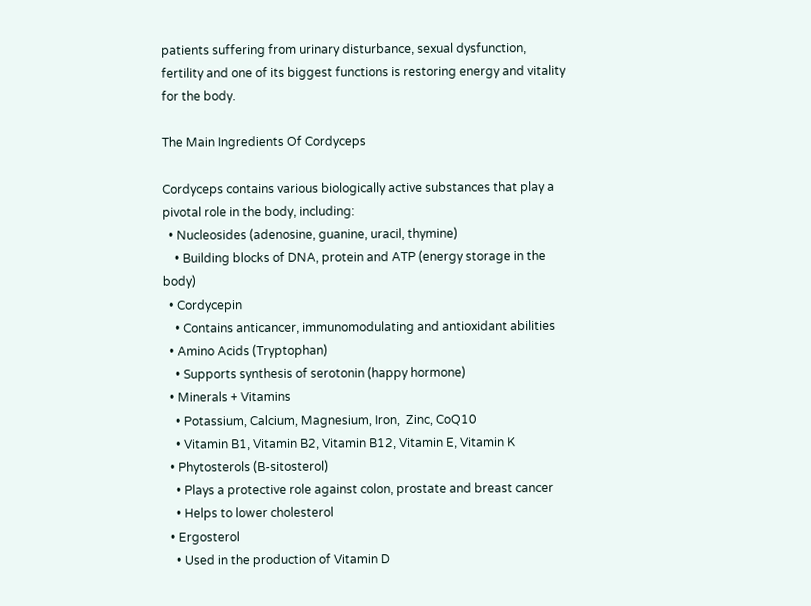patients suffering from urinary disturbance, sexual dysfunction, fertility and one of its biggest functions is restoring energy and vitality for the body.

The Main Ingredients Of Cordyceps

Cordyceps contains various biologically active substances that play a pivotal role in the body, including:
  • Nucleosides (adenosine, guanine, uracil, thymine)
    • Building blocks of DNA, protein and ATP (energy storage in the body)
  • Cordycepin
    • Contains anticancer, immunomodulating and antioxidant abilities
  • Amino Acids (Tryptophan)
    • Supports synthesis of serotonin (happy hormone)
  • Minerals + Vitamins
    • Potassium, Calcium, Magnesium, Iron,  Zinc, CoQ10
    • Vitamin B1, Vitamin B2, Vitamin B12, Vitamin E, Vitamin K
  • Phytosterols (B-sitosterol)
    • Plays a protective role against colon, prostate and breast cancer
    • Helps to lower cholesterol
  • Ergosterol
    • Used in the production of Vitamin D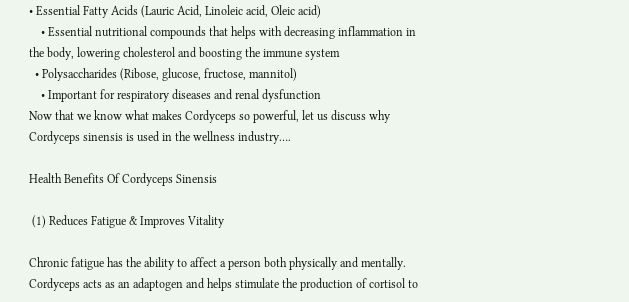• Essential Fatty Acids (Lauric Acid, Linoleic acid, Oleic acid)
    • Essential nutritional compounds that helps with decreasing inflammation in the body, lowering cholesterol and boosting the immune system
  • Polysaccharides (Ribose, glucose, fructose, mannitol)
    • Important for respiratory diseases and renal dysfunction
Now that we know what makes Cordyceps so powerful, let us discuss why Cordyceps sinensis is used in the wellness industry….

Health Benefits Of Cordyceps Sinensis

 (1) Reduces Fatigue & Improves Vitality

Chronic fatigue has the ability to affect a person both physically and mentally. Cordyceps acts as an adaptogen and helps stimulate the production of cortisol to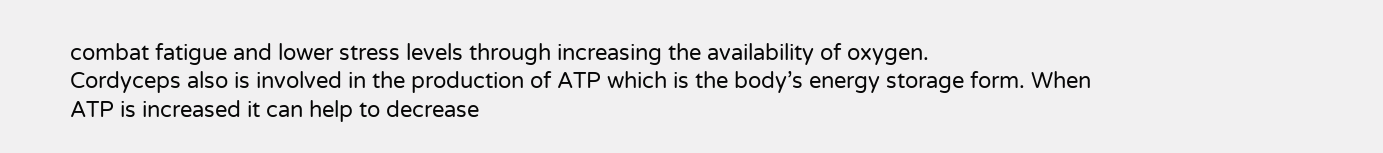combat fatigue and lower stress levels through increasing the availability of oxygen.
Cordyceps also is involved in the production of ATP which is the body’s energy storage form. When ATP is increased it can help to decrease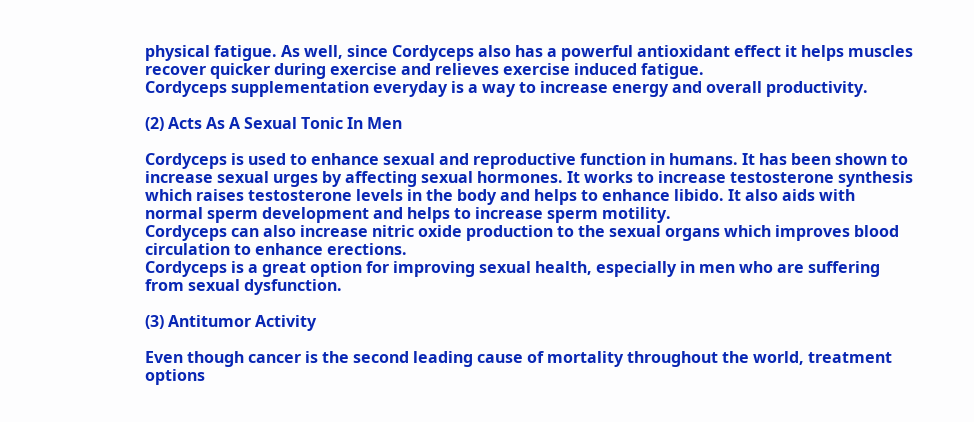physical fatigue. As well, since Cordyceps also has a powerful antioxidant effect it helps muscles recover quicker during exercise and relieves exercise induced fatigue.
Cordyceps supplementation everyday is a way to increase energy and overall productivity.

(2) Acts As A Sexual Tonic In Men

Cordyceps is used to enhance sexual and reproductive function in humans. It has been shown to increase sexual urges by affecting sexual hormones. It works to increase testosterone synthesis which raises testosterone levels in the body and helps to enhance libido. It also aids with normal sperm development and helps to increase sperm motility.
Cordyceps can also increase nitric oxide production to the sexual organs which improves blood circulation to enhance erections.
Cordyceps is a great option for improving sexual health, especially in men who are suffering from sexual dysfunction.

(3) Antitumor Activity

Even though cancer is the second leading cause of mortality throughout the world, treatment options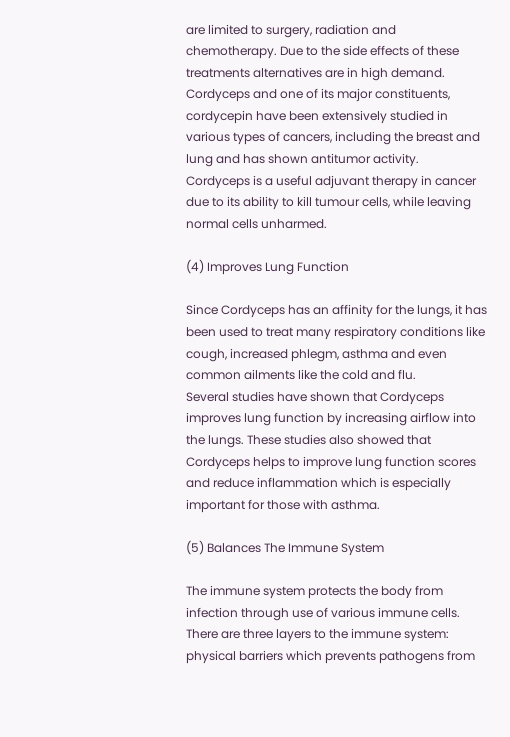are limited to surgery, radiation and chemotherapy. Due to the side effects of these treatments alternatives are in high demand.
Cordyceps and one of its major constituents, cordycepin have been extensively studied in various types of cancers, including the breast and lung and has shown antitumor activity.
Cordyceps is a useful adjuvant therapy in cancer due to its ability to kill tumour cells, while leaving normal cells unharmed.

(4) Improves Lung Function

Since Cordyceps has an affinity for the lungs, it has been used to treat many respiratory conditions like cough, increased phlegm, asthma and even common ailments like the cold and flu.
Several studies have shown that Cordyceps improves lung function by increasing airflow into the lungs. These studies also showed that Cordyceps helps to improve lung function scores and reduce inflammation which is especially important for those with asthma.

(5) Balances The Immune System

The immune system protects the body from infection through use of various immune cells. There are three layers to the immune system: physical barriers which prevents pathogens from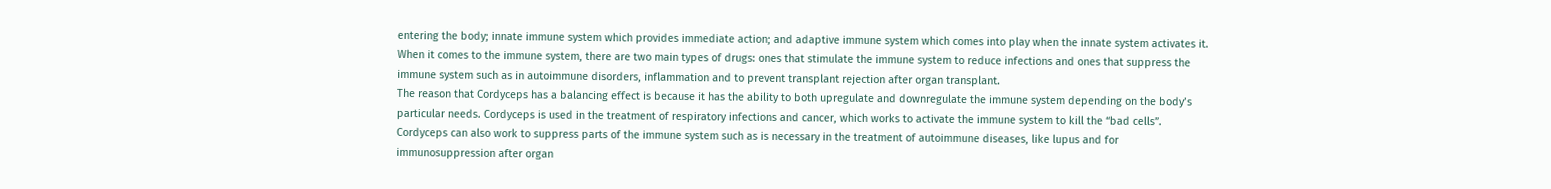entering the body; innate immune system which provides immediate action; and adaptive immune system which comes into play when the innate system activates it.
When it comes to the immune system, there are two main types of drugs: ones that stimulate the immune system to reduce infections and ones that suppress the immune system such as in autoimmune disorders, inflammation and to prevent transplant rejection after organ transplant.
The reason that Cordyceps has a balancing effect is because it has the ability to both upregulate and downregulate the immune system depending on the body’s particular needs. Cordyceps is used in the treatment of respiratory infections and cancer, which works to activate the immune system to kill the “bad cells”. Cordyceps can also work to suppress parts of the immune system such as is necessary in the treatment of autoimmune diseases, like lupus and for immunosuppression after organ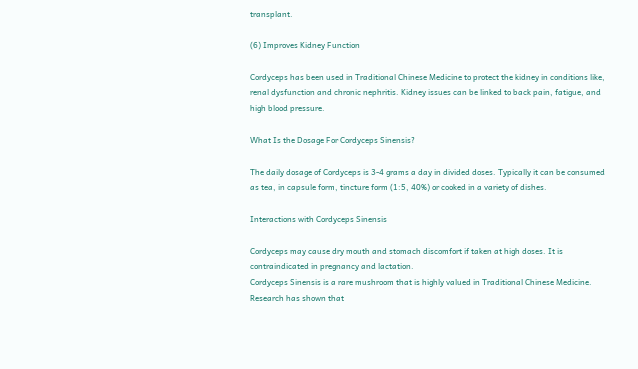transplant.

(6) Improves Kidney Function

Cordyceps has been used in Traditional Chinese Medicine to protect the kidney in conditions like, renal dysfunction and chronic nephritis. Kidney issues can be linked to back pain, fatigue, and high blood pressure.

What Is the Dosage For Cordyceps Sinensis?

The daily dosage of Cordyceps is 3-4 grams a day in divided doses. Typically it can be consumed as tea, in capsule form, tincture form (1:5, 40%) or cooked in a variety of dishes.

Interactions with Cordyceps Sinensis

Cordyceps may cause dry mouth and stomach discomfort if taken at high doses. It is contraindicated in pregnancy and lactation.
Cordyceps Sinensis is a rare mushroom that is highly valued in Traditional Chinese Medicine. Research has shown that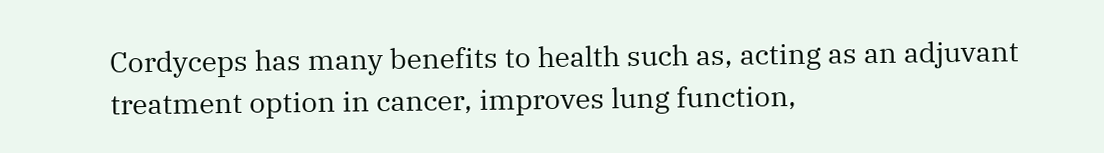Cordyceps has many benefits to health such as, acting as an adjuvant treatment option in cancer, improves lung function,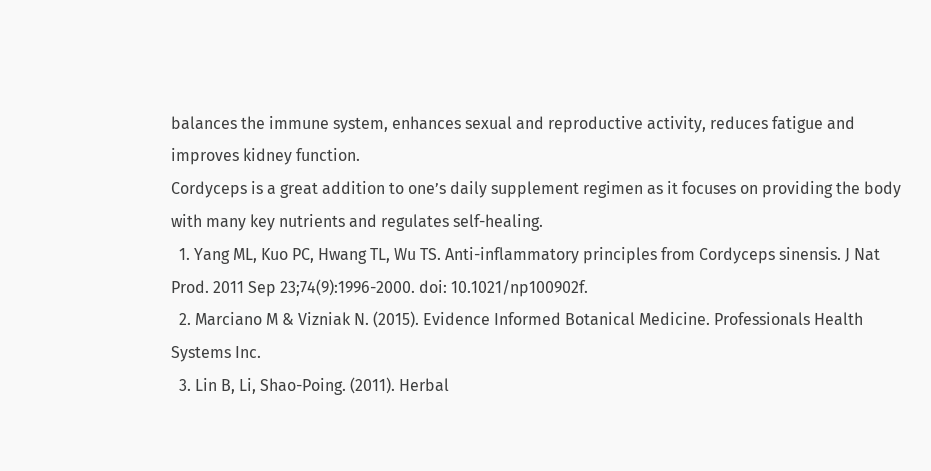balances the immune system, enhances sexual and reproductive activity, reduces fatigue and improves kidney function.
Cordyceps is a great addition to one’s daily supplement regimen as it focuses on providing the body with many key nutrients and regulates self-healing.
  1. Yang ML, Kuo PC, Hwang TL, Wu TS. Anti-inflammatory principles from Cordyceps sinensis. J Nat Prod. 2011 Sep 23;74(9):1996-2000. doi: 10.1021/np100902f.
  2. Marciano M & Vizniak N. (2015). Evidence Informed Botanical Medicine. Professionals Health Systems Inc.
  3. Lin B, Li, Shao-Poing. (2011). Herbal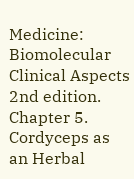Medicine: Biomolecular Clinical Aspects 2nd edition. Chapter 5. Cordyceps as an Herbal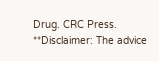Drug. CRC Press.
**Disclaimer: The advice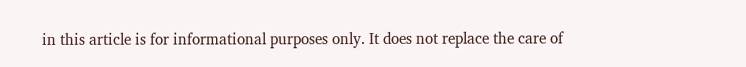in this article is for informational purposes only. It does not replace the care of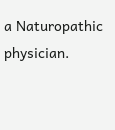a Naturopathic physician.